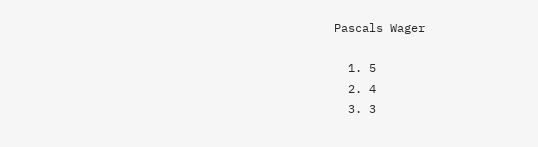Pascals Wager

  1. 5
  2. 4
  3. 3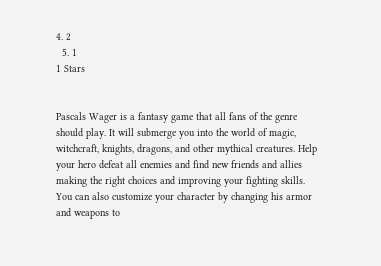4. 2
  5. 1
1 Stars


Pascals Wager is a fantasy game that all fans of the genre should play. It will submerge you into the world of magic, witchcraft, knights, dragons, and other mythical creatures. Help your hero defeat all enemies and find new friends and allies making the right choices and improving your fighting skills. You can also customize your character by changing his armor and weapons to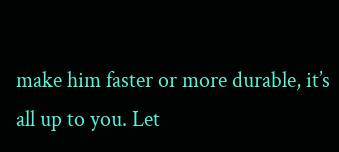make him faster or more durable, it’s all up to you. Let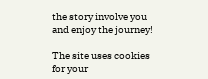the story involve you and enjoy the journey!

The site uses cookies for your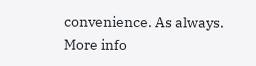convenience. As always.  More info